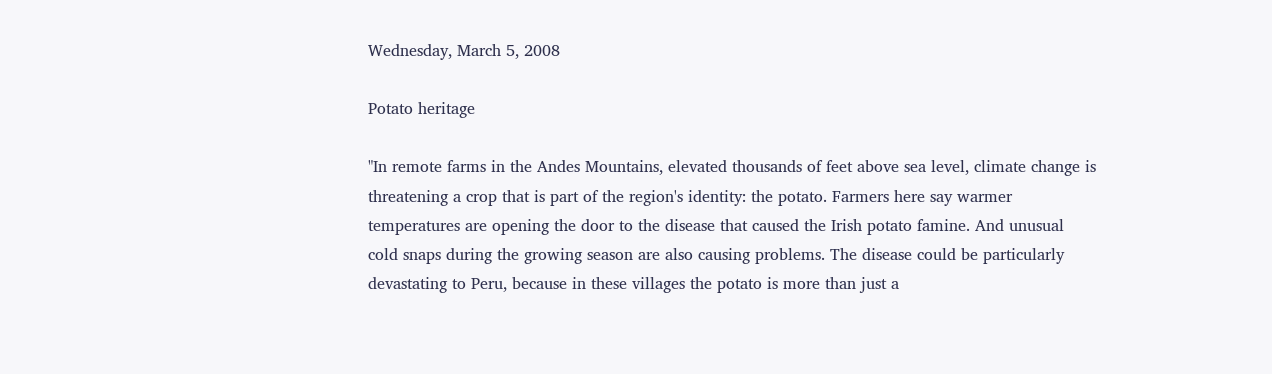Wednesday, March 5, 2008

Potato heritage

"In remote farms in the Andes Mountains, elevated thousands of feet above sea level, climate change is threatening a crop that is part of the region's identity: the potato. Farmers here say warmer temperatures are opening the door to the disease that caused the Irish potato famine. And unusual cold snaps during the growing season are also causing problems. The disease could be particularly devastating to Peru, because in these villages the potato is more than just a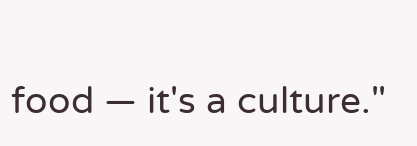food — it's a culture."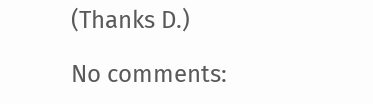(Thanks D.)

No comments: